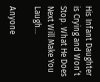His Infant Daughter is Crying and Won’t Stop. What He Does Next Will Make You Laugh…

Anyone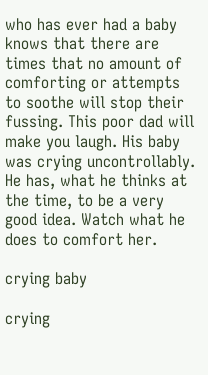who has ever had a baby knows that there are times that no amount of comforting or attempts to soothe will stop their fussing. This poor dad will make you laugh. His baby was crying uncontrollably. He has, what he thinks at the time, to be a very good idea. Watch what he does to comfort her.

crying baby

crying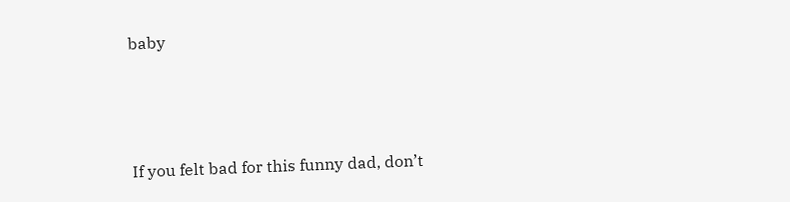baby



If you felt bad for this funny dad, don’t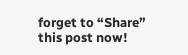forget to “Share” this post now!